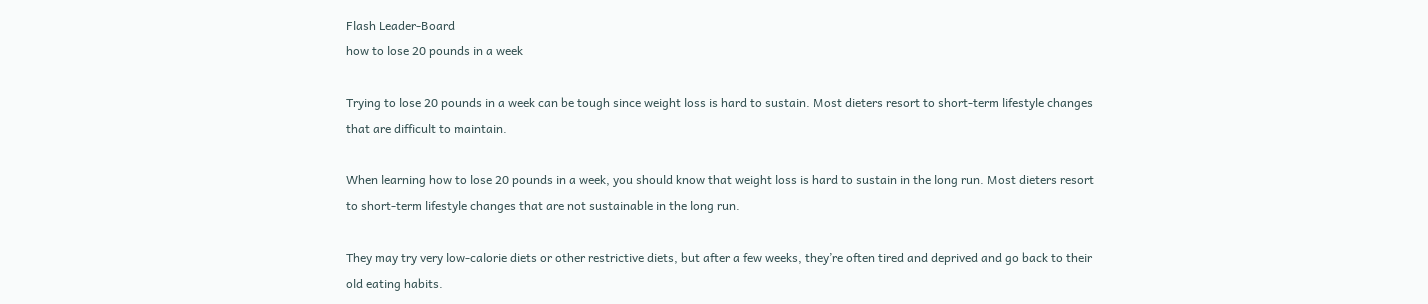Flash Leader-Board
how to lose 20 pounds in a week

Trying to lose 20 pounds in a week can be tough since weight loss is hard to sustain. Most dieters resort to short-term lifestyle changes that are difficult to maintain.

When learning how to lose 20 pounds in a week, you should know that weight loss is hard to sustain in the long run. Most dieters resort to short-term lifestyle changes that are not sustainable in the long run.

They may try very low-calorie diets or other restrictive diets, but after a few weeks, they’re often tired and deprived and go back to their old eating habits.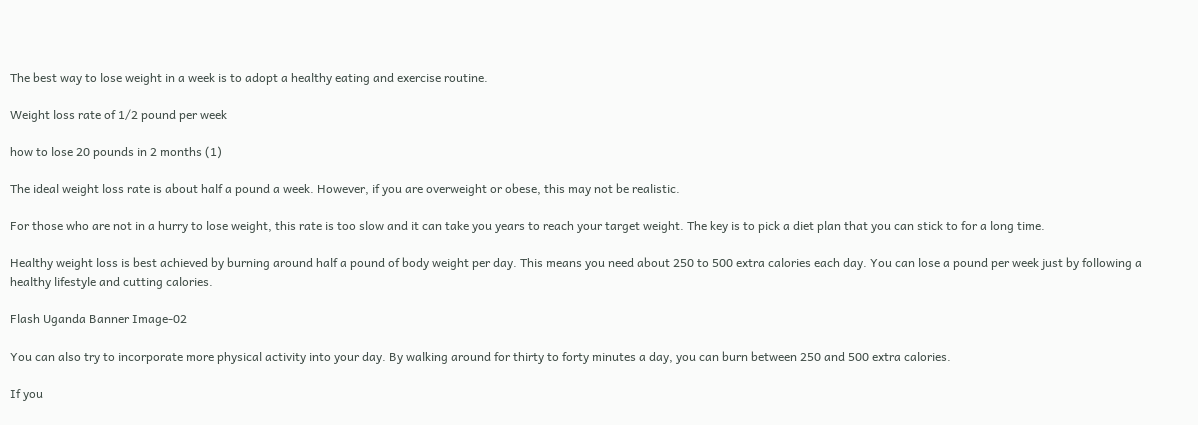The best way to lose weight in a week is to adopt a healthy eating and exercise routine.

Weight loss rate of 1/2 pound per week

how to lose 20 pounds in 2 months (1)

The ideal weight loss rate is about half a pound a week. However, if you are overweight or obese, this may not be realistic.

For those who are not in a hurry to lose weight, this rate is too slow and it can take you years to reach your target weight. The key is to pick a diet plan that you can stick to for a long time.

Healthy weight loss is best achieved by burning around half a pound of body weight per day. This means you need about 250 to 500 extra calories each day. You can lose a pound per week just by following a healthy lifestyle and cutting calories.

Flash Uganda Banner Image-02

You can also try to incorporate more physical activity into your day. By walking around for thirty to forty minutes a day, you can burn between 250 and 500 extra calories.

If you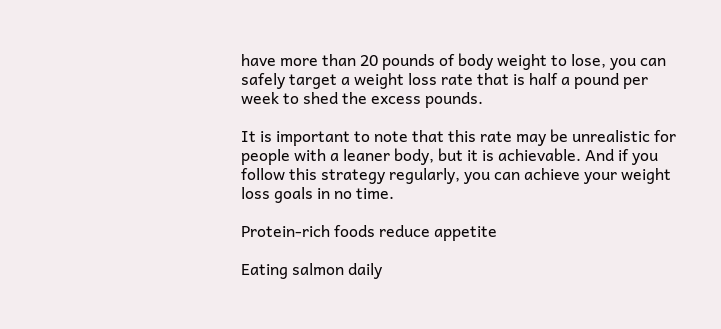have more than 20 pounds of body weight to lose, you can safely target a weight loss rate that is half a pound per week to shed the excess pounds.

It is important to note that this rate may be unrealistic for people with a leaner body, but it is achievable. And if you follow this strategy regularly, you can achieve your weight loss goals in no time.

Protein-rich foods reduce appetite

Eating salmon daily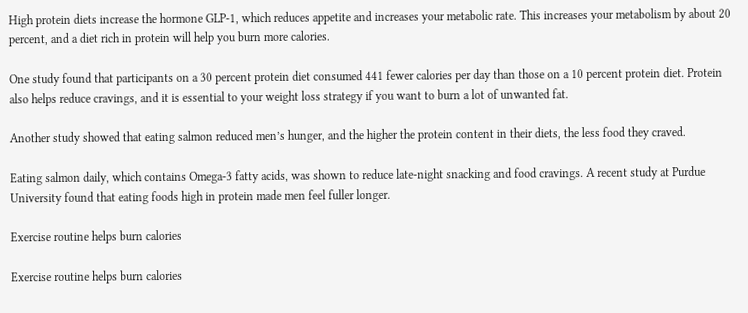High protein diets increase the hormone GLP-1, which reduces appetite and increases your metabolic rate. This increases your metabolism by about 20 percent, and a diet rich in protein will help you burn more calories.

One study found that participants on a 30 percent protein diet consumed 441 fewer calories per day than those on a 10 percent protein diet. Protein also helps reduce cravings, and it is essential to your weight loss strategy if you want to burn a lot of unwanted fat.

Another study showed that eating salmon reduced men’s hunger, and the higher the protein content in their diets, the less food they craved.

Eating salmon daily, which contains Omega-3 fatty acids, was shown to reduce late-night snacking and food cravings. A recent study at Purdue University found that eating foods high in protein made men feel fuller longer.

Exercise routine helps burn calories

Exercise routine helps burn calories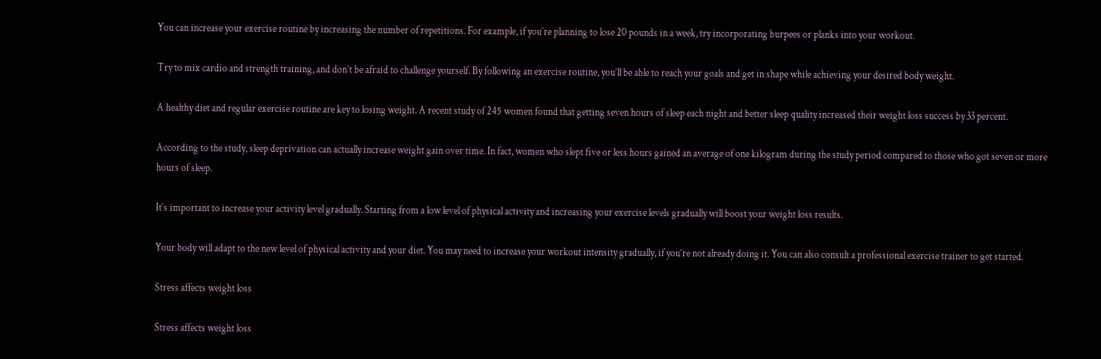You can increase your exercise routine by increasing the number of repetitions. For example, if you’re planning to lose 20 pounds in a week, try incorporating burpees or planks into your workout.

Try to mix cardio and strength training, and don’t be afraid to challenge yourself. By following an exercise routine, you’ll be able to reach your goals and get in shape while achieving your desired body weight.

A healthy diet and regular exercise routine are key to losing weight. A recent study of 245 women found that getting seven hours of sleep each night and better sleep quality increased their weight loss success by 33 percent.

According to the study, sleep deprivation can actually increase weight gain over time. In fact, women who slept five or less hours gained an average of one kilogram during the study period compared to those who got seven or more hours of sleep.

It’s important to increase your activity level gradually. Starting from a low level of physical activity and increasing your exercise levels gradually will boost your weight loss results.

Your body will adapt to the new level of physical activity and your diet. You may need to increase your workout intensity gradually, if you’re not already doing it. You can also consult a professional exercise trainer to get started.

Stress affects weight loss

Stress affects weight loss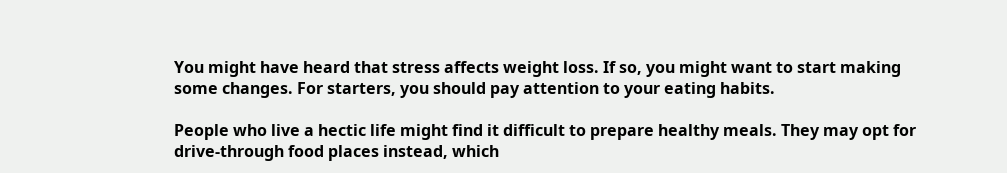You might have heard that stress affects weight loss. If so, you might want to start making some changes. For starters, you should pay attention to your eating habits.

People who live a hectic life might find it difficult to prepare healthy meals. They may opt for drive-through food places instead, which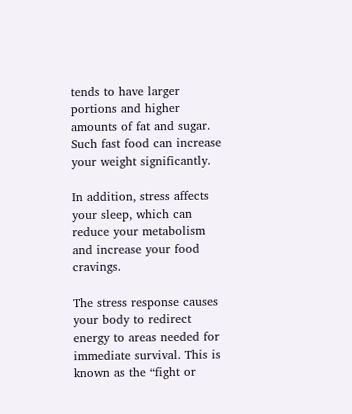tends to have larger portions and higher amounts of fat and sugar. Such fast food can increase your weight significantly.

In addition, stress affects your sleep, which can reduce your metabolism and increase your food cravings.

The stress response causes your body to redirect energy to areas needed for immediate survival. This is known as the “fight or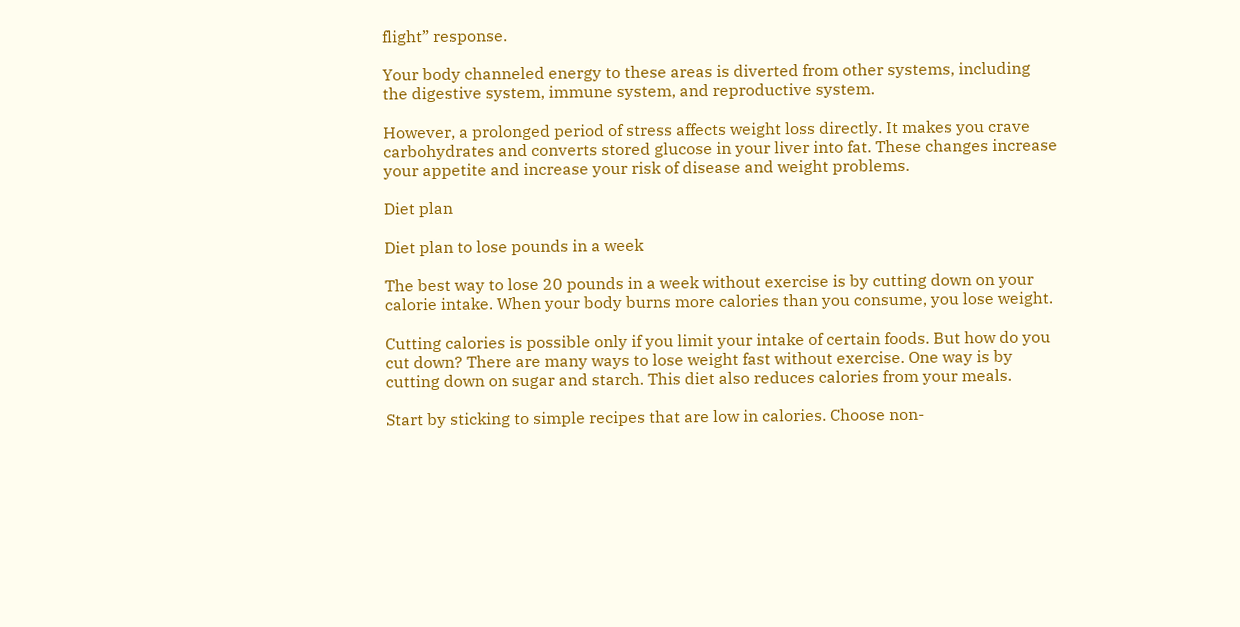flight” response.

Your body channeled energy to these areas is diverted from other systems, including the digestive system, immune system, and reproductive system.

However, a prolonged period of stress affects weight loss directly. It makes you crave carbohydrates and converts stored glucose in your liver into fat. These changes increase your appetite and increase your risk of disease and weight problems.

Diet plan

Diet plan to lose pounds in a week

The best way to lose 20 pounds in a week without exercise is by cutting down on your calorie intake. When your body burns more calories than you consume, you lose weight.

Cutting calories is possible only if you limit your intake of certain foods. But how do you cut down? There are many ways to lose weight fast without exercise. One way is by cutting down on sugar and starch. This diet also reduces calories from your meals.

Start by sticking to simple recipes that are low in calories. Choose non-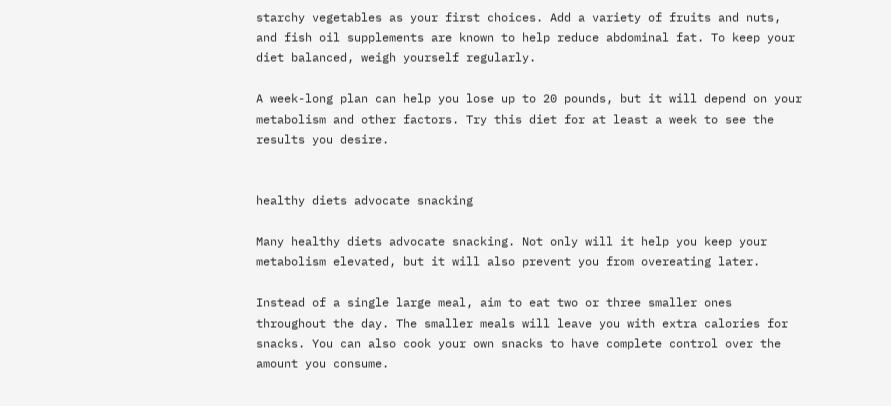starchy vegetables as your first choices. Add a variety of fruits and nuts, and fish oil supplements are known to help reduce abdominal fat. To keep your diet balanced, weigh yourself regularly.

A week-long plan can help you lose up to 20 pounds, but it will depend on your metabolism and other factors. Try this diet for at least a week to see the results you desire.


healthy diets advocate snacking

Many healthy diets advocate snacking. Not only will it help you keep your metabolism elevated, but it will also prevent you from overeating later.

Instead of a single large meal, aim to eat two or three smaller ones throughout the day. The smaller meals will leave you with extra calories for snacks. You can also cook your own snacks to have complete control over the amount you consume.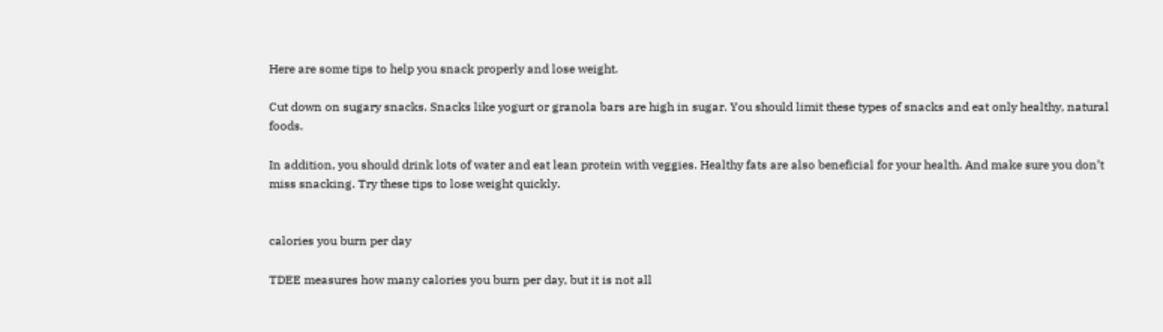Here are some tips to help you snack properly and lose weight.

Cut down on sugary snacks. Snacks like yogurt or granola bars are high in sugar. You should limit these types of snacks and eat only healthy, natural foods.

In addition, you should drink lots of water and eat lean protein with veggies. Healthy fats are also beneficial for your health. And make sure you don’t miss snacking. Try these tips to lose weight quickly.


calories you burn per day

TDEE measures how many calories you burn per day, but it is not all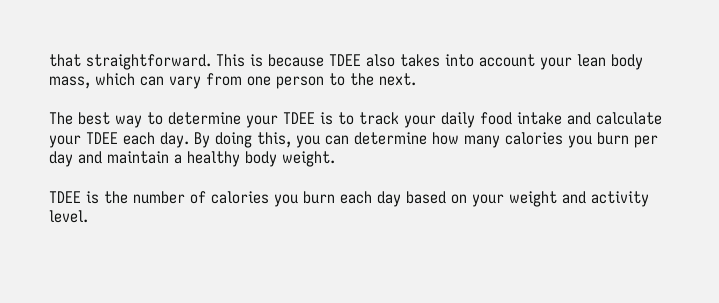that straightforward. This is because TDEE also takes into account your lean body mass, which can vary from one person to the next.

The best way to determine your TDEE is to track your daily food intake and calculate your TDEE each day. By doing this, you can determine how many calories you burn per day and maintain a healthy body weight.

TDEE is the number of calories you burn each day based on your weight and activity level.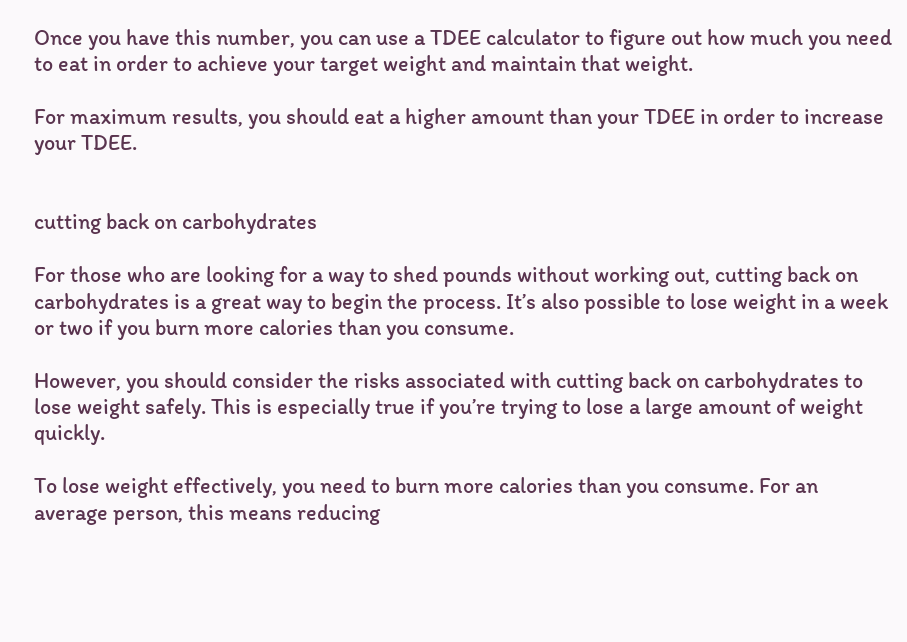Once you have this number, you can use a TDEE calculator to figure out how much you need to eat in order to achieve your target weight and maintain that weight.

For maximum results, you should eat a higher amount than your TDEE in order to increase your TDEE.


cutting back on carbohydrates

For those who are looking for a way to shed pounds without working out, cutting back on carbohydrates is a great way to begin the process. It’s also possible to lose weight in a week or two if you burn more calories than you consume.

However, you should consider the risks associated with cutting back on carbohydrates to lose weight safely. This is especially true if you’re trying to lose a large amount of weight quickly.

To lose weight effectively, you need to burn more calories than you consume. For an average person, this means reducing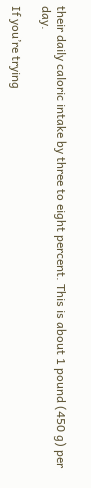their daily caloric intake by three to eight percent. This is about 1 pound (450 g) per day.

If you’re trying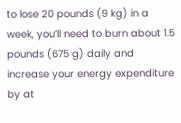to lose 20 pounds (9 kg) in a week, you’ll need to burn about 1.5 pounds (675 g) daily and increase your energy expenditure by at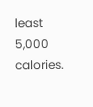least 5,000 calories.